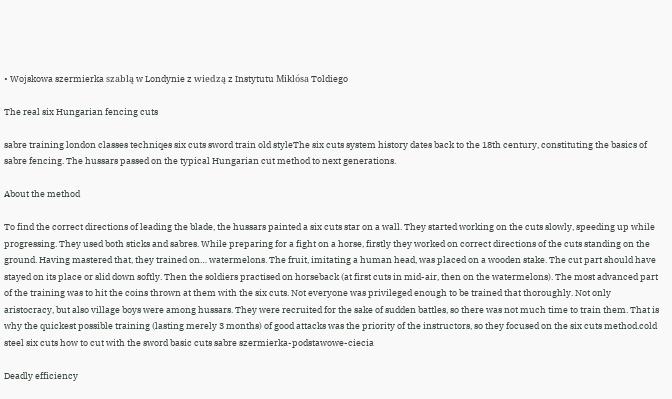• Wojskowa szermierka szablą w Londynie z wiedzą z Instytutu Miklósa Toldiego

The real six Hungarian fencing cuts

sabre training london classes techniqes six cuts sword train old styleThe six cuts system history dates back to the 18th century, constituting the basics of sabre fencing. The hussars passed on the typical Hungarian cut method to next generations.

About the method

To find the correct directions of leading the blade, the hussars painted a six cuts star on a wall. They started working on the cuts slowly, speeding up while progressing. They used both sticks and sabres. While preparing for a fight on a horse, firstly they worked on correct directions of the cuts standing on the ground. Having mastered that, they trained on… watermelons. The fruit, imitating a human head, was placed on a wooden stake. The cut part should have stayed on its place or slid down softly. Then the soldiers practised on horseback (at first cuts in mid-air, then on the watermelons). The most advanced part of the training was to hit the coins thrown at them with the six cuts. Not everyone was privileged enough to be trained that thoroughly. Not only aristocracy, but also village boys were among hussars. They were recruited for the sake of sudden battles, so there was not much time to train them. That is why the quickest possible training (lasting merely 3 months) of good attacks was the priority of the instructors, so they focused on the six cuts method.cold steel six cuts how to cut with the sword basic cuts sabre szermierka-podstawowe-ciecia

Deadly efficiency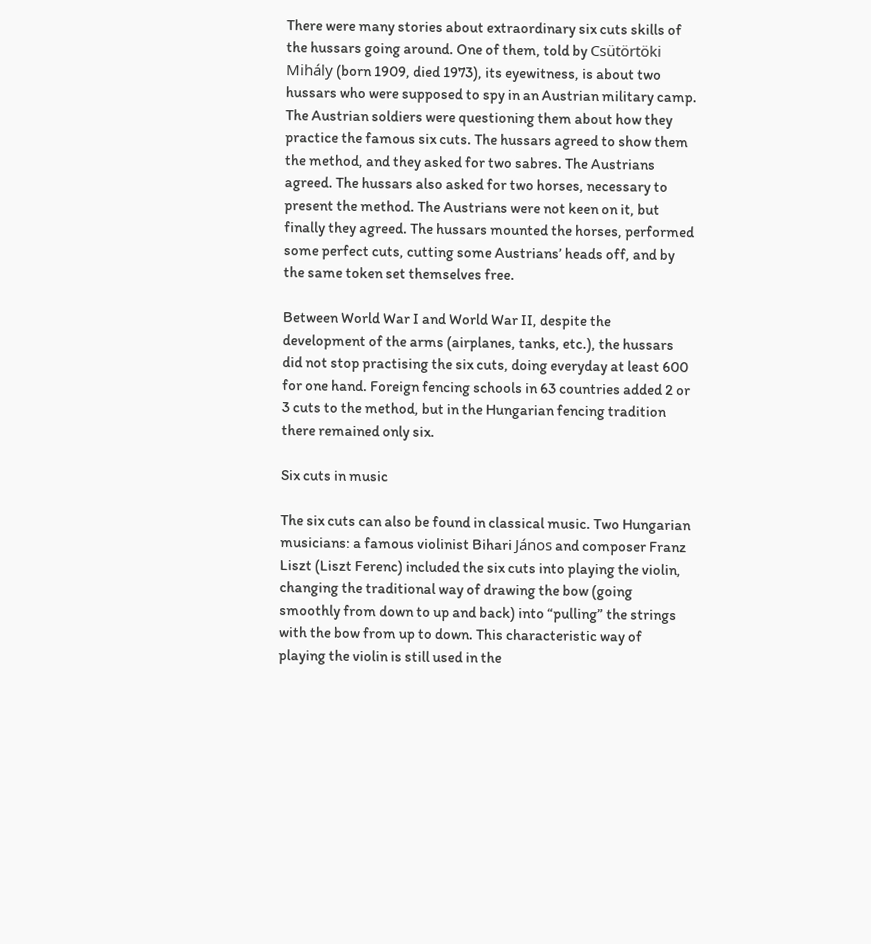There were many stories about extraordinary six cuts skills of the hussars going around. One of them, told by Csütörtöki Mihály (born 1909, died 1973), its eyewitness, is about two hussars who were supposed to spy in an Austrian military camp. The Austrian soldiers were questioning them about how they practice the famous six cuts. The hussars agreed to show them the method, and they asked for two sabres. The Austrians agreed. The hussars also asked for two horses, necessary to present the method. The Austrians were not keen on it, but finally they agreed. The hussars mounted the horses, performed some perfect cuts, cutting some Austrians’ heads off, and by the same token set themselves free.

Between World War I and World War II, despite the development of the arms (airplanes, tanks, etc.), the hussars did not stop practising the six cuts, doing everyday at least 600 for one hand. Foreign fencing schools in 63 countries added 2 or 3 cuts to the method, but in the Hungarian fencing tradition there remained only six.

Six cuts in music

The six cuts can also be found in classical music. Two Hungarian musicians: a famous violinist Bihari János and composer Franz Liszt (Liszt Ferenc) included the six cuts into playing the violin, changing the traditional way of drawing the bow (going smoothly from down to up and back) into “pulling” the strings with the bow from up to down. This characteristic way of playing the violin is still used in the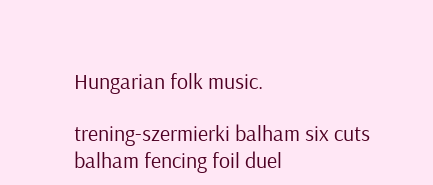Hungarian folk music.

trening-szermierki balham six cuts balham fencing foil duel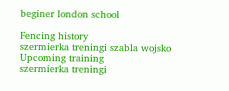beginer london school

Fencing history
szermierka treningi szabla wojsko
Upcoming training
szermierka treningi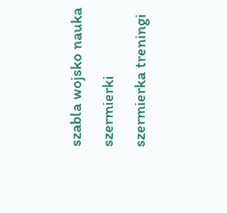szabla wojsko nauka szermierki
szermierka treningi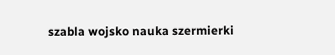szabla wojsko nauka szermierki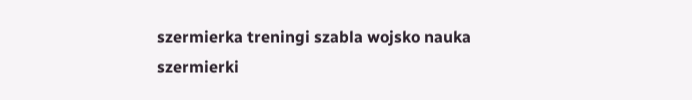szermierka treningi szabla wojsko nauka szermierki